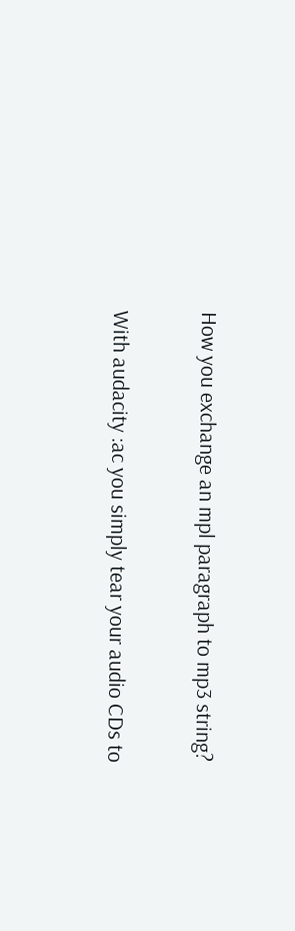How you exchange an mpl paragraph to mp3 string?

With audacity :ac you simply tear your audio CDs to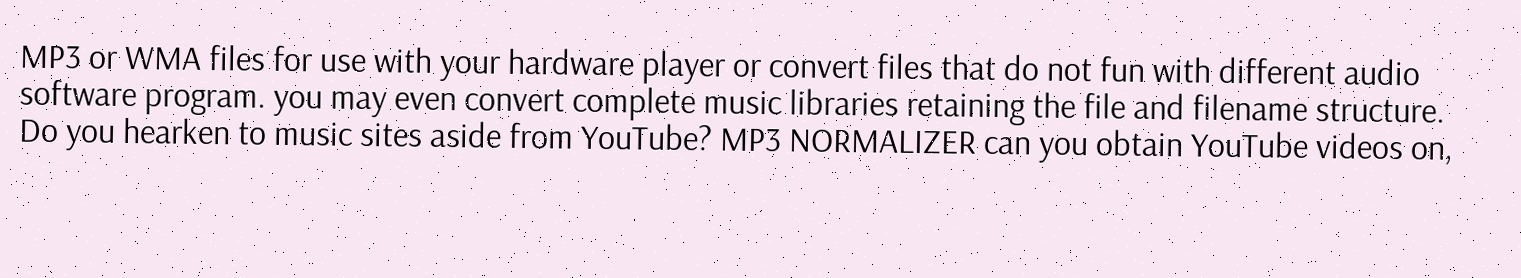MP3 or WMA files for use with your hardware player or convert files that do not fun with different audio software program. you may even convert complete music libraries retaining the file and filename structure.
Do you hearken to music sites aside from YouTube? MP3 NORMALIZER can you obtain YouTube videos on,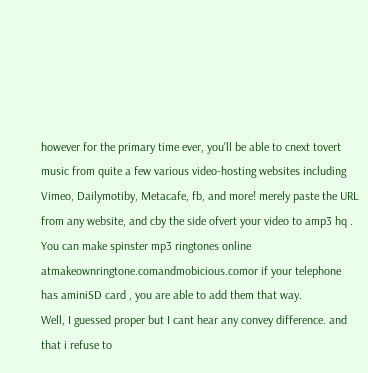however for the primary time ever, you'll be able to cnext tovert music from quite a few various video-hosting websites including Vimeo, Dailymotiby, Metacafe, fb, and more! merely paste the URL from any website, and cby the side ofvert your video to amp3 hq .
You can make spinster mp3 ringtones online atmakeownringtone.comandmobicious.comor if your telephone has aminiSD card , you are able to add them that way.
Well, I guessed proper but I cant hear any convey difference. and that i refuse to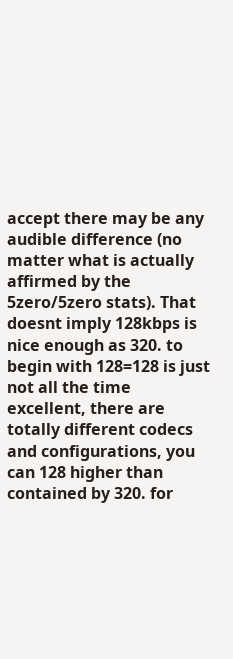accept there may be any audible difference (no matter what is actually affirmed by the 5zero/5zero stats). That doesnt imply 128kbps is nice enough as 320. to begin with 128=128 is just not all the time excellent, there are totally different codecs and configurations, you can 128 higher than contained by 320. for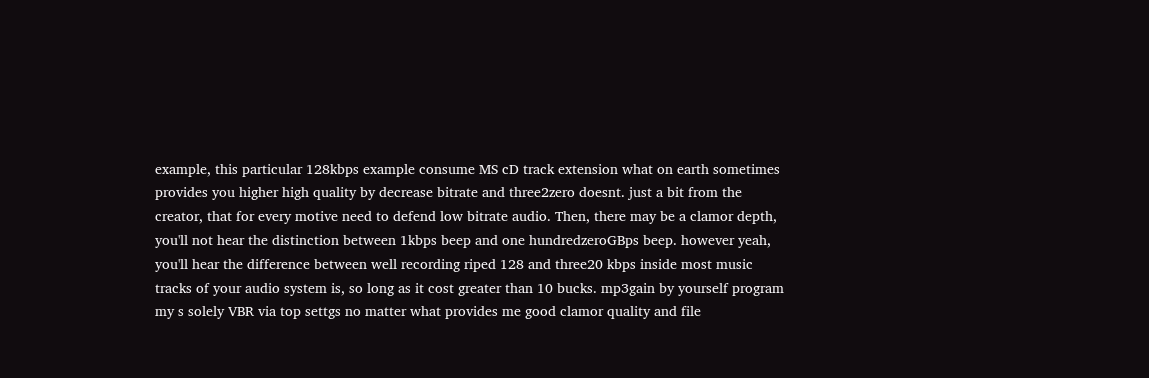example, this particular 128kbps example consume MS cD track extension what on earth sometimes provides you higher high quality by decrease bitrate and three2zero doesnt. just a bit from the creator, that for every motive need to defend low bitrate audio. Then, there may be a clamor depth, you'll not hear the distinction between 1kbps beep and one hundredzeroGBps beep. however yeah, you'll hear the difference between well recording riped 128 and three20 kbps inside most music tracks of your audio system is, so long as it cost greater than 10 bucks. mp3gain by yourself program my s solely VBR via top settgs no matter what provides me good clamor quality and file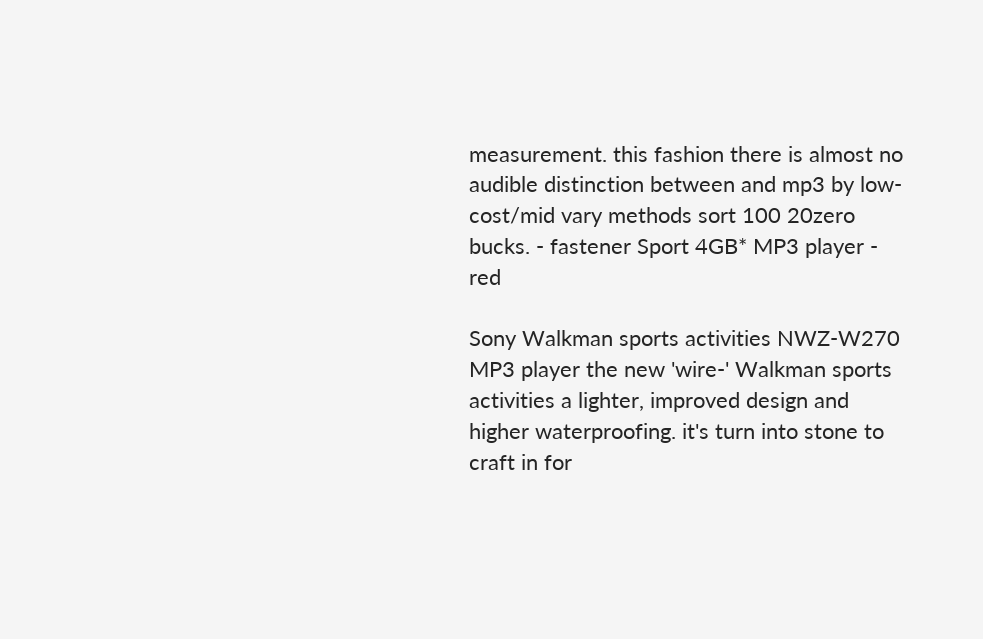measurement. this fashion there is almost no audible distinction between and mp3 by low-cost/mid vary methods sort 100 20zero bucks. - fastener Sport 4GB* MP3 player - red

Sony Walkman sports activities NWZ-W270 MP3 player the new 'wire-' Walkman sports activities a lighter, improved design and higher waterproofing. it's turn into stone to craft in for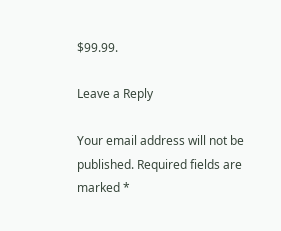$99.99.

Leave a Reply

Your email address will not be published. Required fields are marked *